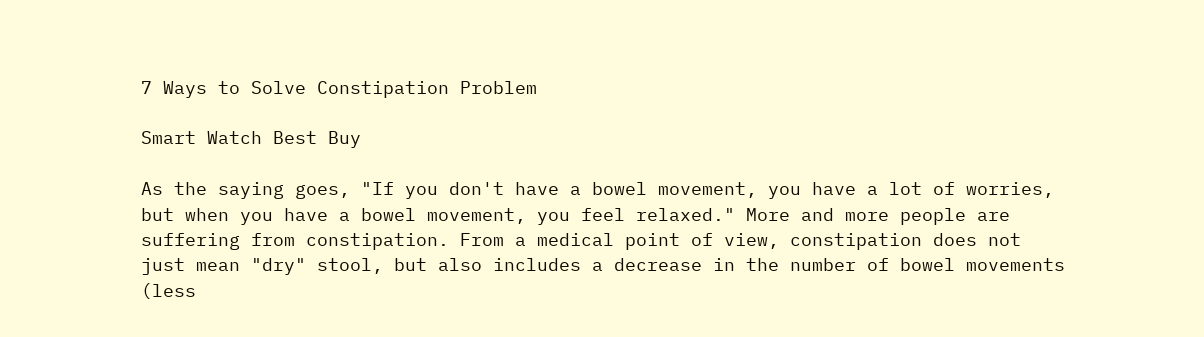7 Ways to Solve Constipation Problem

Smart Watch Best Buy

As the saying goes, "If you don't have a bowel movement, you have a lot of worries, but when you have a bowel movement, you feel relaxed." More and more people are suffering from constipation. From a medical point of view, constipation does not just mean "dry" stool, but also includes a decrease in the number of bowel movements (less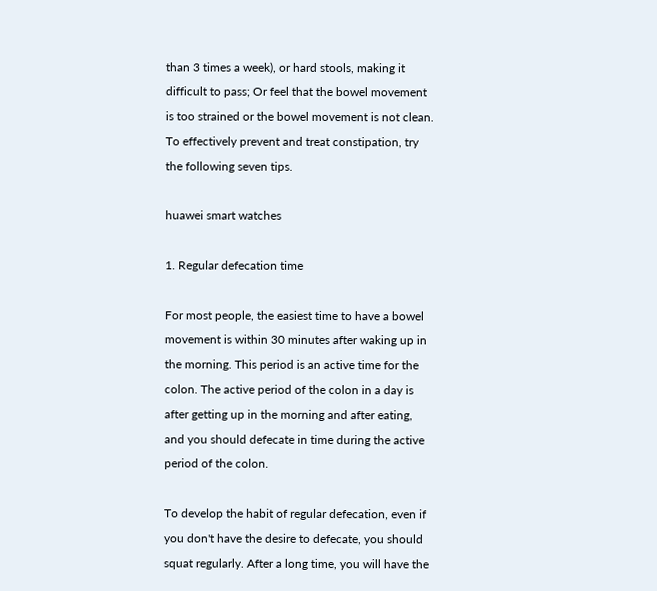than 3 times a week), or hard stools, making it difficult to pass; Or feel that the bowel movement is too strained or the bowel movement is not clean. To effectively prevent and treat constipation, try the following seven tips.

huawei smart watches

1. Regular defecation time

For most people, the easiest time to have a bowel movement is within 30 minutes after waking up in the morning. This period is an active time for the colon. The active period of the colon in a day is after getting up in the morning and after eating, and you should defecate in time during the active period of the colon.

To develop the habit of regular defecation, even if you don't have the desire to defecate, you should squat regularly. After a long time, you will have the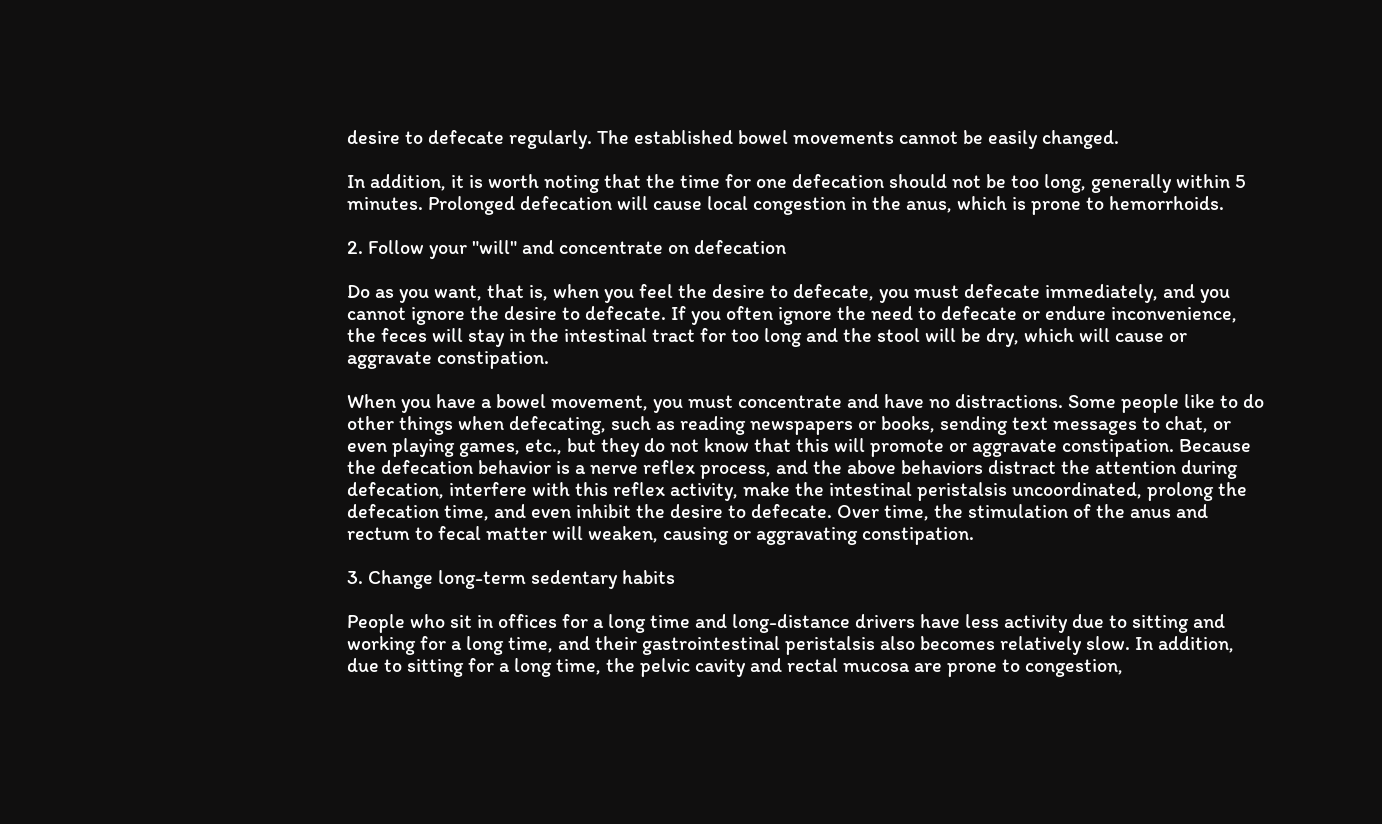desire to defecate regularly. The established bowel movements cannot be easily changed.

In addition, it is worth noting that the time for one defecation should not be too long, generally within 5 minutes. Prolonged defecation will cause local congestion in the anus, which is prone to hemorrhoids.

2. Follow your "will" and concentrate on defecation

Do as you want, that is, when you feel the desire to defecate, you must defecate immediately, and you cannot ignore the desire to defecate. If you often ignore the need to defecate or endure inconvenience, the feces will stay in the intestinal tract for too long and the stool will be dry, which will cause or aggravate constipation.

When you have a bowel movement, you must concentrate and have no distractions. Some people like to do other things when defecating, such as reading newspapers or books, sending text messages to chat, or even playing games, etc., but they do not know that this will promote or aggravate constipation. Because the defecation behavior is a nerve reflex process, and the above behaviors distract the attention during defecation, interfere with this reflex activity, make the intestinal peristalsis uncoordinated, prolong the defecation time, and even inhibit the desire to defecate. Over time, the stimulation of the anus and rectum to fecal matter will weaken, causing or aggravating constipation.

3. Change long-term sedentary habits

People who sit in offices for a long time and long-distance drivers have less activity due to sitting and working for a long time, and their gastrointestinal peristalsis also becomes relatively slow. In addition, due to sitting for a long time, the pelvic cavity and rectal mucosa are prone to congestion,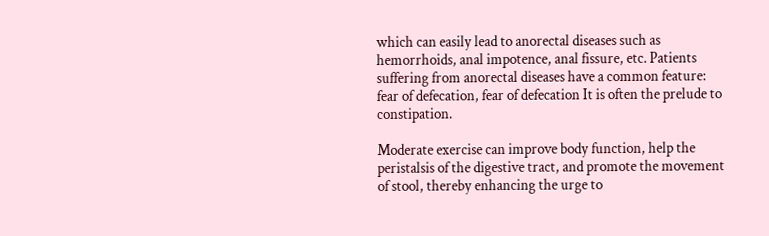which can easily lead to anorectal diseases such as hemorrhoids, anal impotence, anal fissure, etc. Patients suffering from anorectal diseases have a common feature: fear of defecation, fear of defecation It is often the prelude to constipation.

Moderate exercise can improve body function, help the peristalsis of the digestive tract, and promote the movement of stool, thereby enhancing the urge to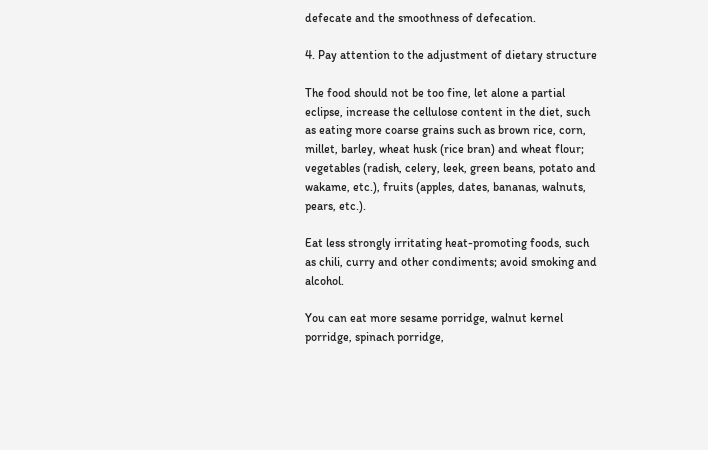defecate and the smoothness of defecation.

4. Pay attention to the adjustment of dietary structure

The food should not be too fine, let alone a partial eclipse, increase the cellulose content in the diet, such as eating more coarse grains such as brown rice, corn, millet, barley, wheat husk (rice bran) and wheat flour; vegetables (radish, celery, leek, green beans, potato and wakame, etc.), fruits (apples, dates, bananas, walnuts, pears, etc.).

Eat less strongly irritating heat-promoting foods, such as chili, curry and other condiments; avoid smoking and alcohol.

You can eat more sesame porridge, walnut kernel porridge, spinach porridge,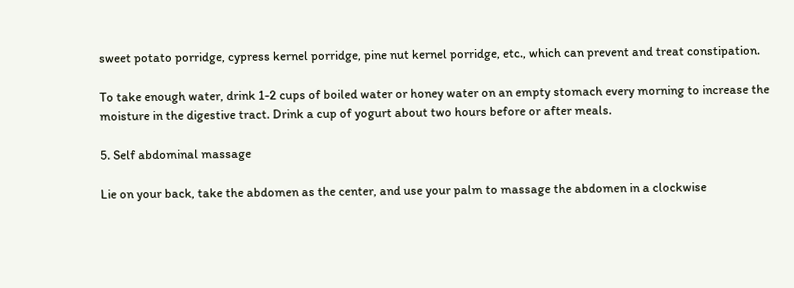sweet potato porridge, cypress kernel porridge, pine nut kernel porridge, etc., which can prevent and treat constipation.

To take enough water, drink 1-2 cups of boiled water or honey water on an empty stomach every morning to increase the moisture in the digestive tract. Drink a cup of yogurt about two hours before or after meals.

5. Self abdominal massage

Lie on your back, take the abdomen as the center, and use your palm to massage the abdomen in a clockwise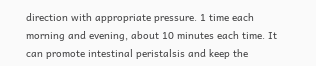direction with appropriate pressure. 1 time each morning and evening, about 10 minutes each time. It can promote intestinal peristalsis and keep the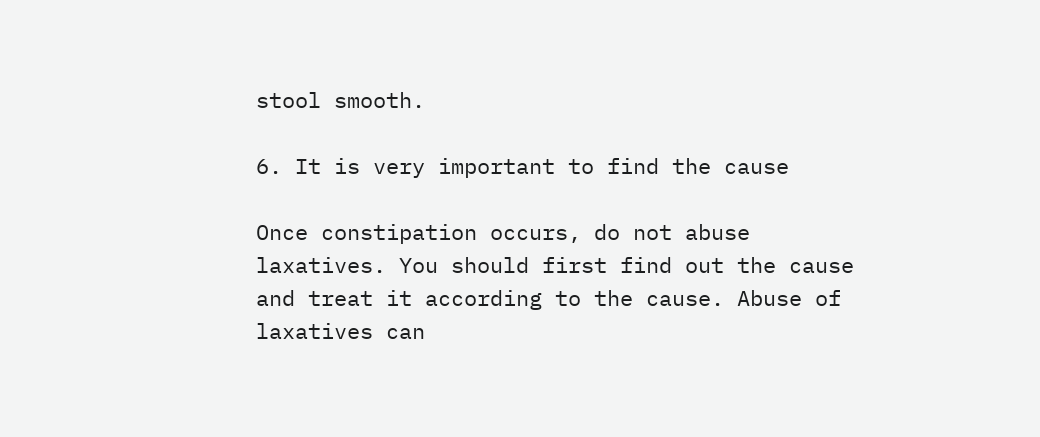stool smooth.

6. It is very important to find the cause

Once constipation occurs, do not abuse laxatives. You should first find out the cause and treat it according to the cause. Abuse of laxatives can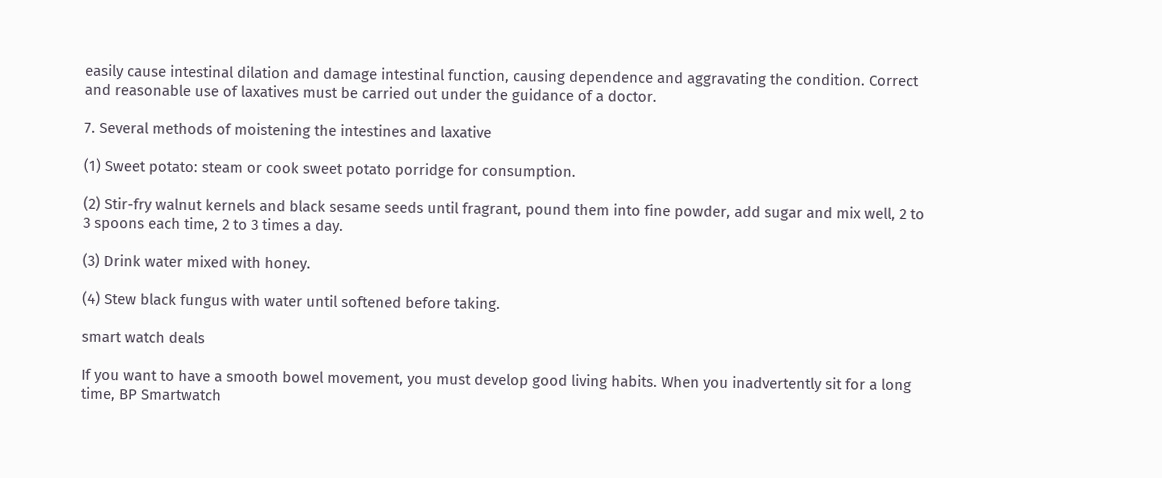easily cause intestinal dilation and damage intestinal function, causing dependence and aggravating the condition. Correct and reasonable use of laxatives must be carried out under the guidance of a doctor.

7. Several methods of moistening the intestines and laxative

(1) Sweet potato: steam or cook sweet potato porridge for consumption.

(2) Stir-fry walnut kernels and black sesame seeds until fragrant, pound them into fine powder, add sugar and mix well, 2 to 3 spoons each time, 2 to 3 times a day.

(3) Drink water mixed with honey.

(4) Stew black fungus with water until softened before taking.

smart watch deals

If you want to have a smooth bowel movement, you must develop good living habits. When you inadvertently sit for a long time, BP Smartwatch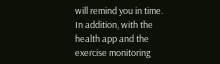will remind you in time. In addition, with the health app and the exercise monitoring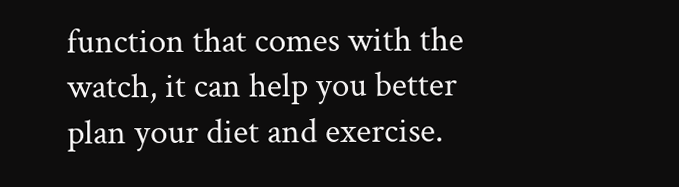function that comes with the watch, it can help you better plan your diet and exercise.